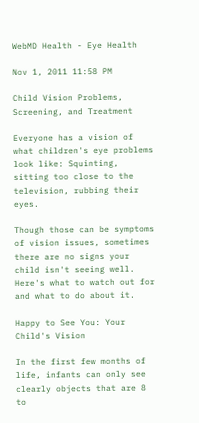WebMD Health - Eye Health

Nov 1, 2011 11:58 PM

Child Vision Problems, Screening, and Treatment

Everyone has a vision of what children's eye problems look like: Squinting, sitting too close to the television, rubbing their eyes.

Though those can be symptoms of vision issues, sometimes there are no signs your child isn't seeing well. Here's what to watch out for and what to do about it.

Happy to See You: Your Child's Vision

In the first few months of life, infants can only see clearly objects that are 8 to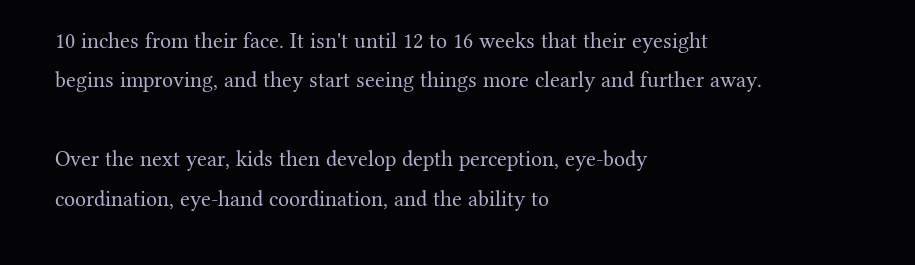10 inches from their face. It isn't until 12 to 16 weeks that their eyesight begins improving, and they start seeing things more clearly and further away.

Over the next year, kids then develop depth perception, eye-body coordination, eye-hand coordination, and the ability to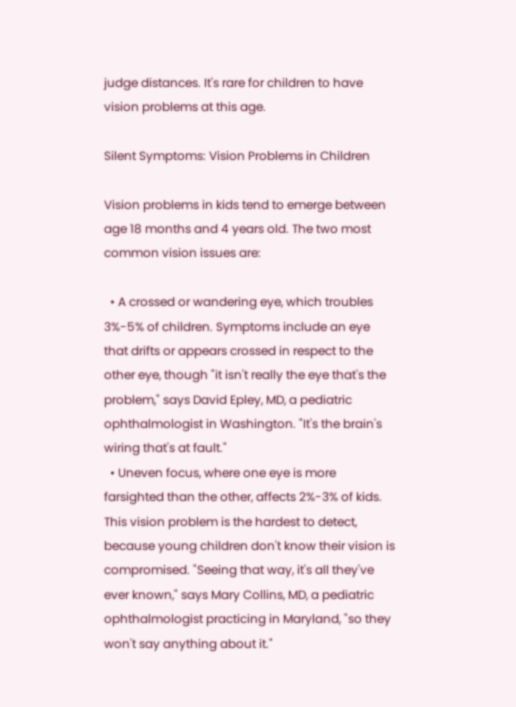judge distances. It's rare for children to have vision problems at this age.

Silent Symptoms: Vision Problems in Children

Vision problems in kids tend to emerge between age 18 months and 4 years old. The two most common vision issues are:

  • A crossed or wandering eye, which troubles 3%-5% of children. Symptoms include an eye that drifts or appears crossed in respect to the other eye, though "it isn't really the eye that's the problem," says David Epley, MD, a pediatric ophthalmologist in Washington. "It's the brain's wiring that's at fault."
  • Uneven focus, where one eye is more farsighted than the other, affects 2%-3% of kids. This vision problem is the hardest to detect, because young children don't know their vision is compromised. "Seeing that way, it's all they've ever known," says Mary Collins, MD, a pediatric ophthalmologist practicing in Maryland, "so they won't say anything about it."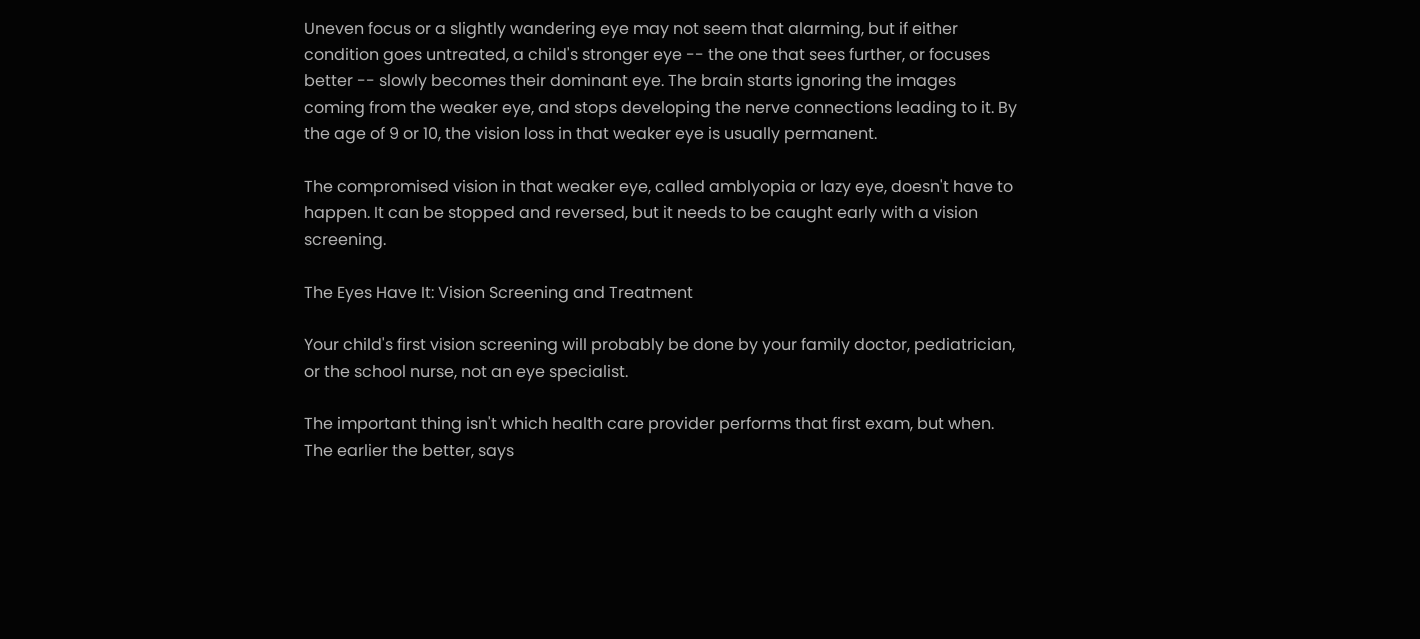Uneven focus or a slightly wandering eye may not seem that alarming, but if either condition goes untreated, a child's stronger eye -- the one that sees further, or focuses better -- slowly becomes their dominant eye. The brain starts ignoring the images coming from the weaker eye, and stops developing the nerve connections leading to it. By the age of 9 or 10, the vision loss in that weaker eye is usually permanent.

The compromised vision in that weaker eye, called amblyopia or lazy eye, doesn't have to happen. It can be stopped and reversed, but it needs to be caught early with a vision screening.

The Eyes Have It: Vision Screening and Treatment

Your child's first vision screening will probably be done by your family doctor, pediatrician, or the school nurse, not an eye specialist.

The important thing isn't which health care provider performs that first exam, but when. The earlier the better, says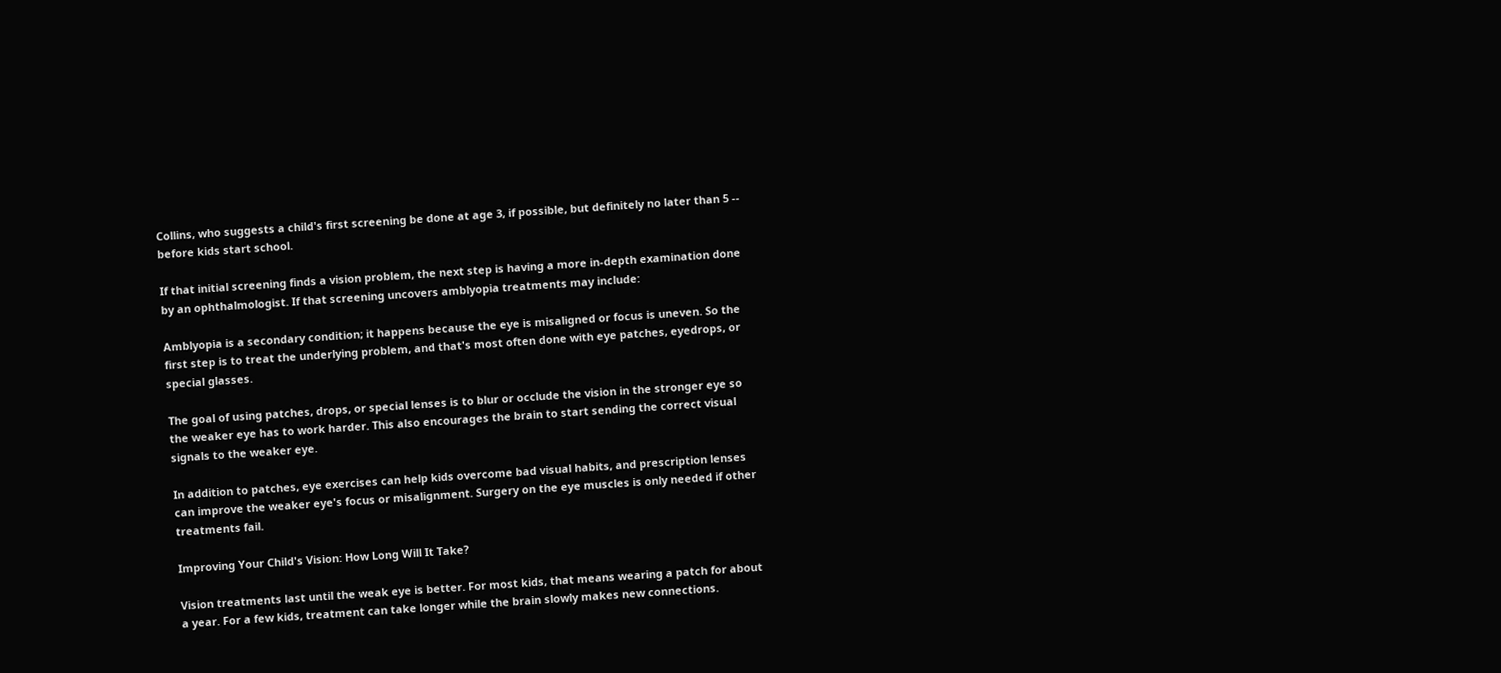Collins, who suggests a child's first screening be done at age 3, if possible, but definitely no later than 5 -- before kids start school.

If that initial screening finds a vision problem, the next step is having a more in-depth examination done by an ophthalmologist. If that screening uncovers amblyopia treatments may include:

Amblyopia is a secondary condition; it happens because the eye is misaligned or focus is uneven. So the first step is to treat the underlying problem, and that's most often done with eye patches, eyedrops, or special glasses.

The goal of using patches, drops, or special lenses is to blur or occlude the vision in the stronger eye so the weaker eye has to work harder. This also encourages the brain to start sending the correct visual signals to the weaker eye.

In addition to patches, eye exercises can help kids overcome bad visual habits, and prescription lenses can improve the weaker eye's focus or misalignment. Surgery on the eye muscles is only needed if other treatments fail.

Improving Your Child's Vision: How Long Will It Take?

Vision treatments last until the weak eye is better. For most kids, that means wearing a patch for about a year. For a few kids, treatment can take longer while the brain slowly makes new connections.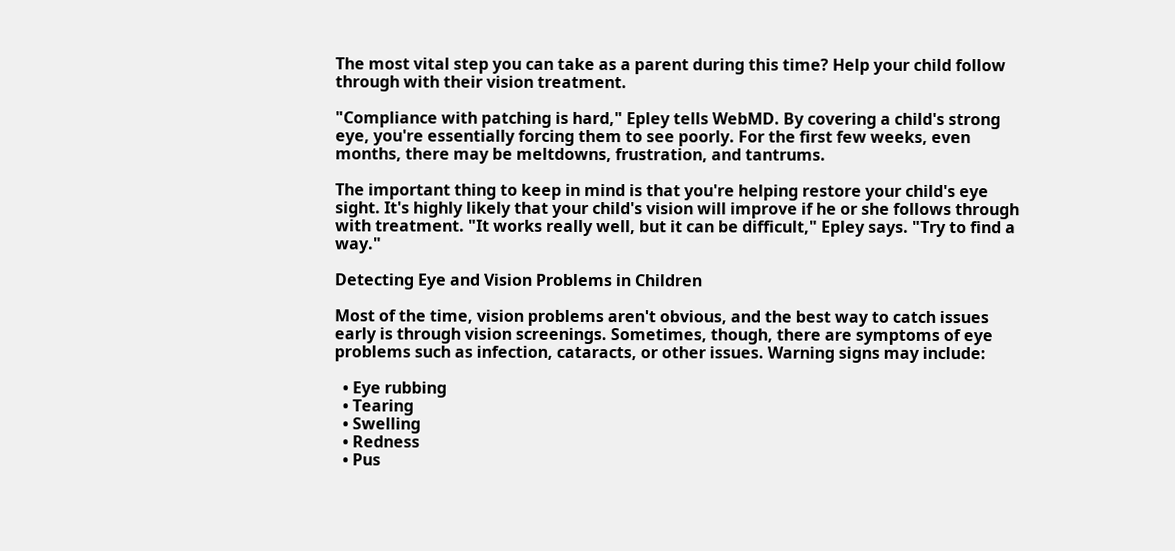The most vital step you can take as a parent during this time? Help your child follow through with their vision treatment.

"Compliance with patching is hard," Epley tells WebMD. By covering a child's strong eye, you're essentially forcing them to see poorly. For the first few weeks, even months, there may be meltdowns, frustration, and tantrums.

The important thing to keep in mind is that you're helping restore your child's eye sight. It's highly likely that your child's vision will improve if he or she follows through with treatment. "It works really well, but it can be difficult," Epley says. "Try to find a way."

Detecting Eye and Vision Problems in Children

Most of the time, vision problems aren't obvious, and the best way to catch issues early is through vision screenings. Sometimes, though, there are symptoms of eye problems such as infection, cataracts, or other issues. Warning signs may include:

  • Eye rubbing
  • Tearing
  • Swelling
  • Redness
  • Pus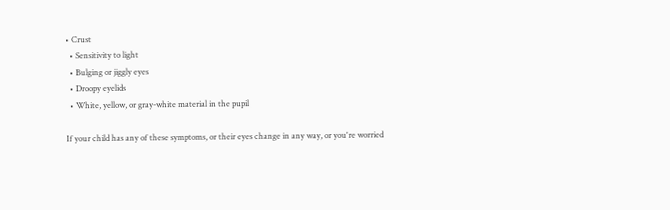• Crust
  • Sensitivity to light
  • Bulging or jiggly eyes
  • Droopy eyelids
  • White, yellow, or gray-white material in the pupil

If your child has any of these symptoms, or their eyes change in any way, or you're worried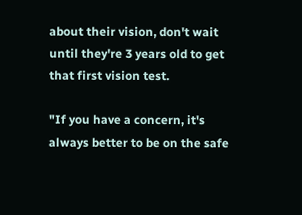about their vision, don't wait until they're 3 years old to get that first vision test.

"If you have a concern, it's always better to be on the safe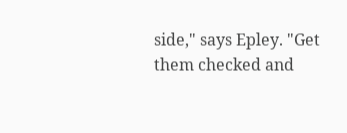side," says Epley. "Get them checked and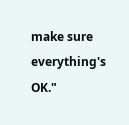make sure everything's OK."